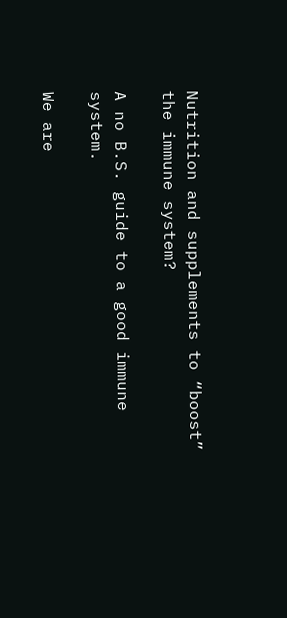Nutrition and supplements to “boost” the immune system?

A no B.S. guide to a good immune system.

We are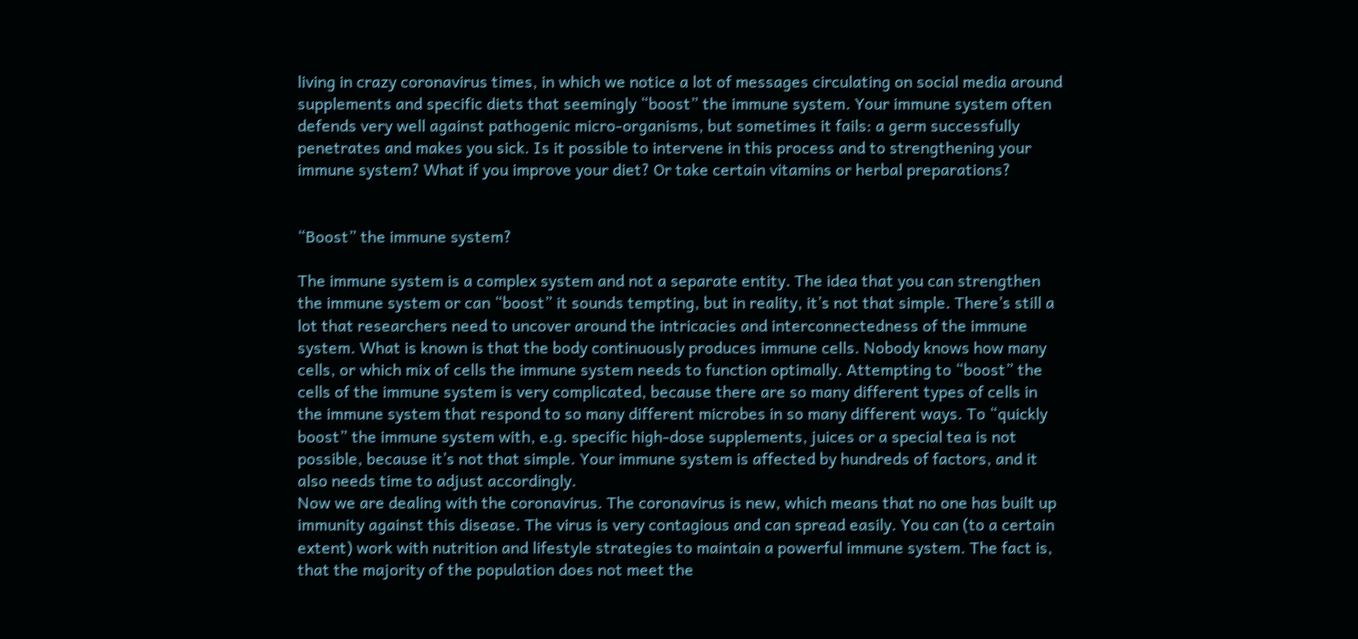living in crazy coronavirus times, in which we notice a lot of messages circulating on social media around supplements and specific diets that seemingly “boost” the immune system. Your immune system often defends very well against pathogenic micro-organisms, but sometimes it fails: a germ successfully penetrates and makes you sick. Is it possible to intervene in this process and to strengthening your immune system? What if you improve your diet? Or take certain vitamins or herbal preparations?


“Boost” the immune system?

The immune system is a complex system and not a separate entity. The idea that you can strengthen the immune system or can “boost” it sounds tempting, but in reality, it’s not that simple. There’s still a lot that researchers need to uncover around the intricacies and interconnectedness of the immune system. What is known is that the body continuously produces immune cells. Nobody knows how many cells, or which mix of cells the immune system needs to function optimally. Attempting to “boost” the cells of the immune system is very complicated, because there are so many different types of cells in the immune system that respond to so many different microbes in so many different ways. To “quickly boost” the immune system with, e.g. specific high-dose supplements, juices or a special tea is not possible, because it’s not that simple. Your immune system is affected by hundreds of factors, and it also needs time to adjust accordingly.
Now we are dealing with the coronavirus. The coronavirus is new, which means that no one has built up immunity against this disease. The virus is very contagious and can spread easily. You can (to a certain extent) work with nutrition and lifestyle strategies to maintain a powerful immune system. The fact is, that the majority of the population does not meet the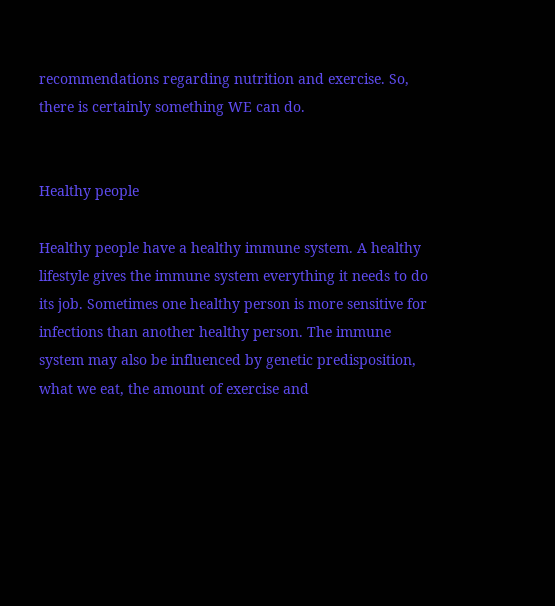recommendations regarding nutrition and exercise. So, there is certainly something WE can do.


Healthy people

Healthy people have a healthy immune system. A healthy lifestyle gives the immune system everything it needs to do its job. Sometimes one healthy person is more sensitive for infections than another healthy person. The immune system may also be influenced by genetic predisposition, what we eat, the amount of exercise and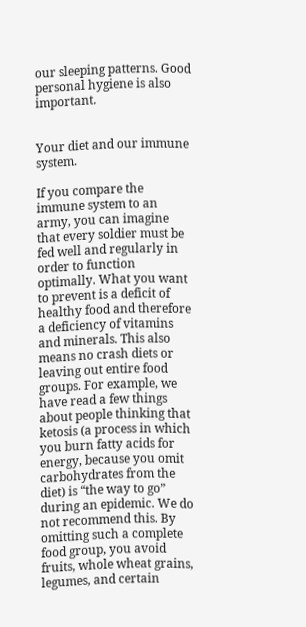our sleeping patterns. Good personal hygiene is also important.


Your diet and our immune system.

If you compare the immune system to an army, you can imagine that every soldier must be fed well and regularly in order to function optimally. What you want to prevent is a deficit of healthy food and therefore a deficiency of vitamins and minerals. This also means no crash diets or leaving out entire food groups. For example, we have read a few things about people thinking that ketosis (a process in which you burn fatty acids for energy, because you omit carbohydrates from the diet) is “the way to go” during an epidemic. We do not recommend this. By omitting such a complete food group, you avoid fruits, whole wheat grains, legumes, and certain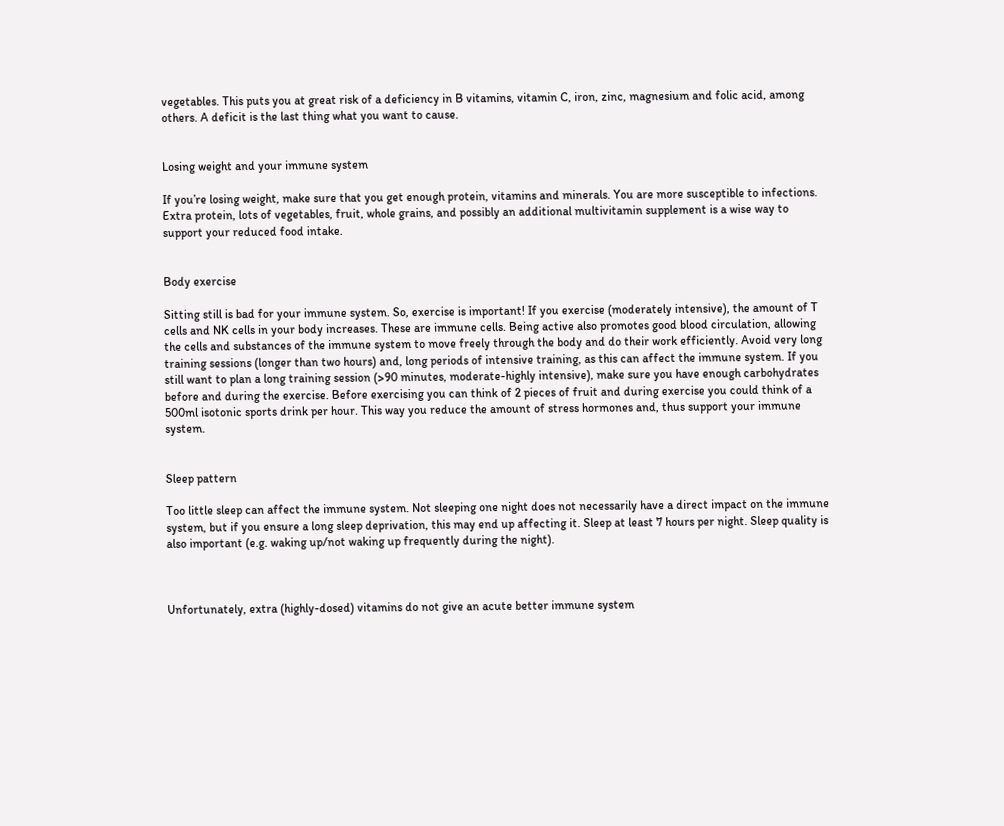vegetables. This puts you at great risk of a deficiency in B vitamins, vitamin C, iron, zinc, magnesium and folic acid, among others. A deficit is the last thing what you want to cause.


Losing weight and your immune system

If you’re losing weight, make sure that you get enough protein, vitamins and minerals. You are more susceptible to infections. Extra protein, lots of vegetables, fruit, whole grains, and possibly an additional multivitamin supplement is a wise way to support your reduced food intake.


Body exercise

Sitting still is bad for your immune system. So, exercise is important! If you exercise (moderately intensive), the amount of T cells and NK cells in your body increases. These are immune cells. Being active also promotes good blood circulation, allowing the cells and substances of the immune system to move freely through the body and do their work efficiently. Avoid very long training sessions (longer than two hours) and, long periods of intensive training, as this can affect the immune system. If you still want to plan a long training session (>90 minutes, moderate-highly intensive), make sure you have enough carbohydrates before and during the exercise. Before exercising you can think of 2 pieces of fruit and during exercise you could think of a 500ml isotonic sports drink per hour. This way you reduce the amount of stress hormones and, thus support your immune system.


Sleep pattern

Too little sleep can affect the immune system. Not sleeping one night does not necessarily have a direct impact on the immune system, but if you ensure a long sleep deprivation, this may end up affecting it. Sleep at least 7 hours per night. Sleep quality is also important (e.g. waking up/not waking up frequently during the night).



Unfortunately, extra (highly-dosed) vitamins do not give an acute better immune system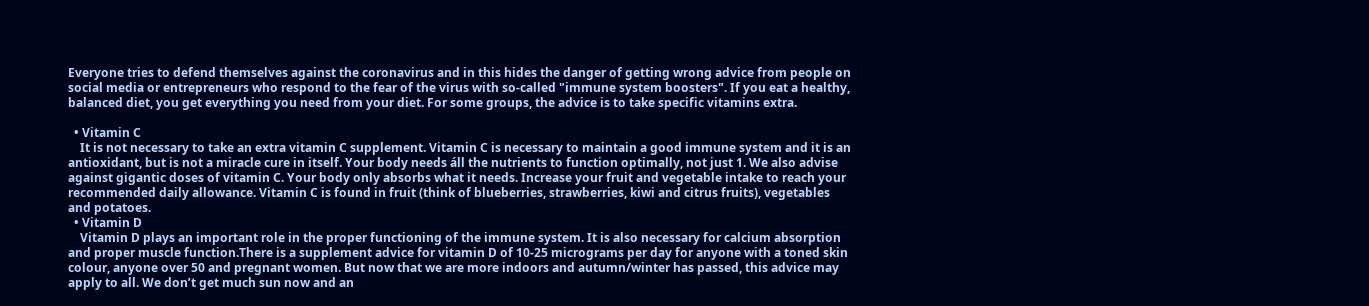Everyone tries to defend themselves against the coronavirus and in this hides the danger of getting wrong advice from people on social media or entrepreneurs who respond to the fear of the virus with so-called "immune system boosters". If you eat a healthy, balanced diet, you get everything you need from your diet. For some groups, the advice is to take specific vitamins extra.

  • Vitamin C
    It is not necessary to take an extra vitamin C supplement. Vitamin C is necessary to maintain a good immune system and it is an antioxidant, but is not a miracle cure in itself. Your body needs áll the nutrients to function optimally, not just 1. We also advise against gigantic doses of vitamin C. Your body only absorbs what it needs. Increase your fruit and vegetable intake to reach your recommended daily allowance. Vitamin C is found in fruit (think of blueberries, strawberries, kiwi and citrus fruits), vegetables and potatoes.
  • Vitamin D
    Vitamin D plays an important role in the proper functioning of the immune system. It is also necessary for calcium absorption and proper muscle function.There is a supplement advice for vitamin D of 10-25 micrograms per day for anyone with a toned skin colour, anyone over 50 and pregnant women. But now that we are more indoors and autumn/winter has passed, this advice may apply to all. We don’t get much sun now and an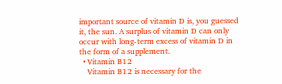important source of vitamin D is, you guessed it, the sun. A surplus of vitamin D can only occur with long-term excess of vitamin D in the form of a supplement.
  • Vitamin B12
    Vitamin B12 is necessary for the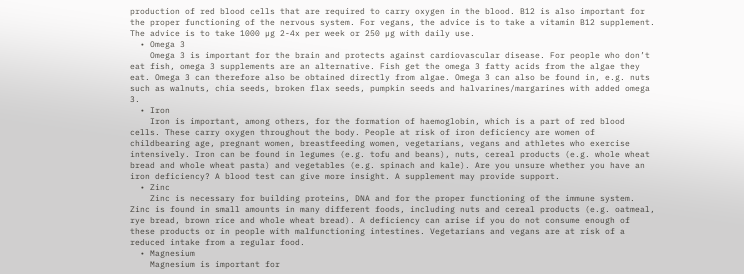production of red blood cells that are required to carry oxygen in the blood. B12 is also important for the proper functioning of the nervous system. For vegans, the advice is to take a vitamin B12 supplement. The advice is to take 1000 µg 2-4x per week or 250 µg with daily use.
  • Omega 3
    Omega 3 is important for the brain and protects against cardiovascular disease. For people who don’t eat fish, omega 3 supplements are an alternative. Fish get the omega 3 fatty acids from the algae they eat. Omega 3 can therefore also be obtained directly from algae. Omega 3 can also be found in, e.g. nuts such as walnuts, chia seeds, broken flax seeds, pumpkin seeds and halvarines/margarines with added omega 3.
  • Iron
    Iron is important, among others, for the formation of haemoglobin, which is a part of red blood cells. These carry oxygen throughout the body. People at risk of iron deficiency are women of childbearing age, pregnant women, breastfeeding women, vegetarians, vegans and athletes who exercise intensively. Iron can be found in legumes (e.g. tofu and beans), nuts, cereal products (e.g. whole wheat bread and whole wheat pasta) and vegetables (e.g. spinach and kale). Are you unsure whether you have an iron deficiency? A blood test can give more insight. A supplement may provide support.
  • Zinc
    Zinc is necessary for building proteins, DNA and for the proper functioning of the immune system. Zinc is found in small amounts in many different foods, including nuts and cereal products (e.g. oatmeal, rye bread, brown rice and whole wheat bread). A deficiency can arise if you do not consume enough of these products or in people with malfunctioning intestines. Vegetarians and vegans are at risk of a reduced intake from a regular food.
  • Magnesium
    Magnesium is important for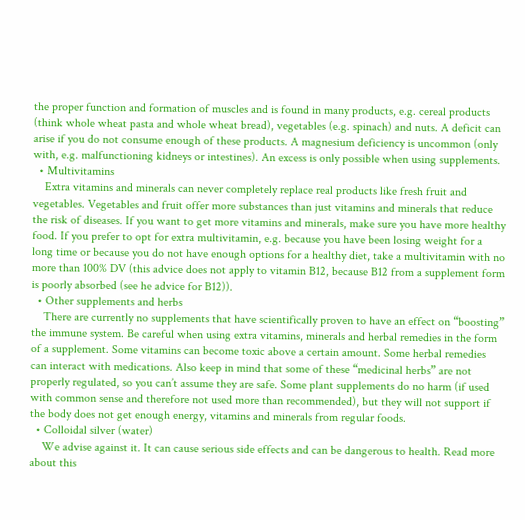the proper function and formation of muscles and is found in many products, e.g. cereal products (think whole wheat pasta and whole wheat bread), vegetables (e.g. spinach) and nuts. A deficit can arise if you do not consume enough of these products. A magnesium deficiency is uncommon (only with, e.g. malfunctioning kidneys or intestines). An excess is only possible when using supplements.
  • Multivitamins
    Extra vitamins and minerals can never completely replace real products like fresh fruit and vegetables. Vegetables and fruit offer more substances than just vitamins and minerals that reduce the risk of diseases. If you want to get more vitamins and minerals, make sure you have more healthy food. If you prefer to opt for extra multivitamin, e.g. because you have been losing weight for a long time or because you do not have enough options for a healthy diet, take a multivitamin with no more than 100% DV (this advice does not apply to vitamin B12, because B12 from a supplement form is poorly absorbed (see he advice for B12)).
  • Other supplements and herbs
    There are currently no supplements that have scientifically proven to have an effect on “boosting” the immune system. Be careful when using extra vitamins, minerals and herbal remedies in the form of a supplement. Some vitamins can become toxic above a certain amount. Some herbal remedies can interact with medications. Also keep in mind that some of these “medicinal herbs” are not properly regulated, so you can’t assume they are safe. Some plant supplements do no harm (if used with common sense and therefore not used more than recommended), but they will not support if the body does not get enough energy, vitamins and minerals from regular foods.
  • Colloidal silver (water)
    We advise against it. It can cause serious side effects and can be dangerous to health. Read more about this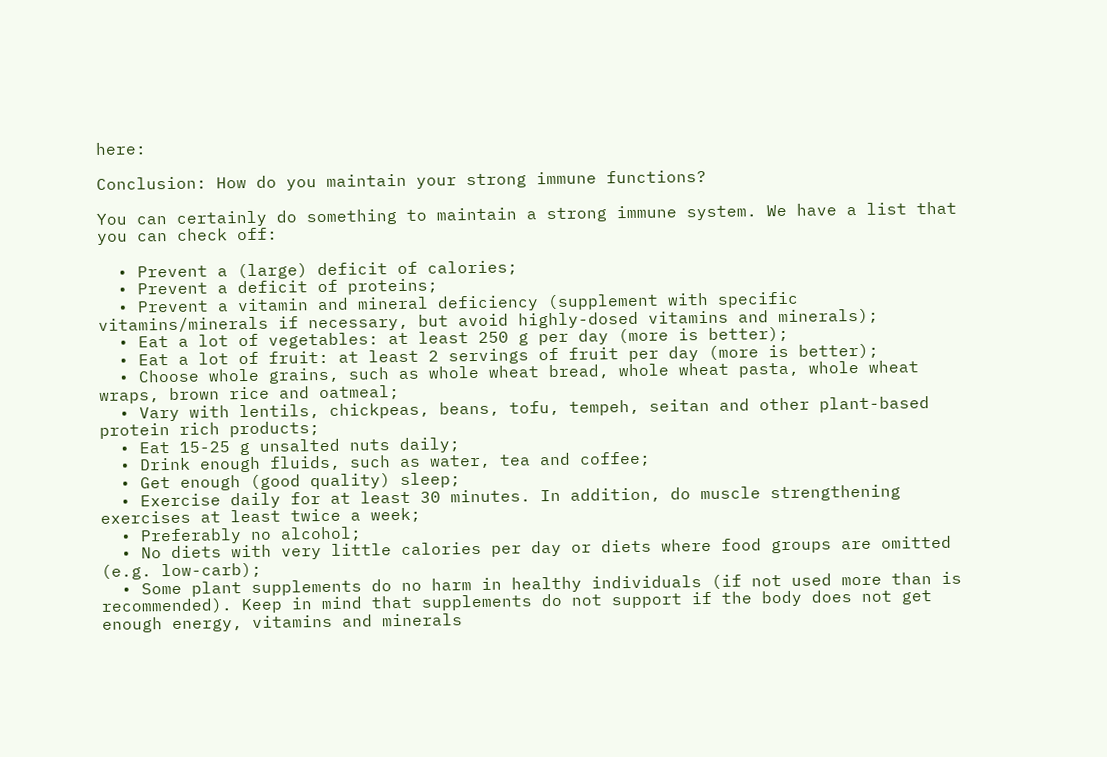here:

Conclusion: How do you maintain your strong immune functions?

You can certainly do something to maintain a strong immune system. We have a list that you can check off:

  • Prevent a (large) deficit of calories;
  • Prevent a deficit of proteins;
  • Prevent a vitamin and mineral deficiency (supplement with specific vitamins/minerals if necessary, but avoid highly-dosed vitamins and minerals);
  • Eat a lot of vegetables: at least 250 g per day (more is better);
  • Eat a lot of fruit: at least 2 servings of fruit per day (more is better);
  • Choose whole grains, such as whole wheat bread, whole wheat pasta, whole wheat wraps, brown rice and oatmeal;
  • Vary with lentils, chickpeas, beans, tofu, tempeh, seitan and other plant-based protein rich products;
  • Eat 15-25 g unsalted nuts daily;
  • Drink enough fluids, such as water, tea and coffee;
  • Get enough (good quality) sleep;
  • Exercise daily for at least 30 minutes. In addition, do muscle strengthening exercises at least twice a week;
  • Preferably no alcohol;
  • No diets with very little calories per day or diets where food groups are omitted (e.g. low-carb);
  • Some plant supplements do no harm in healthy individuals (if not used more than is recommended). Keep in mind that supplements do not support if the body does not get enough energy, vitamins and minerals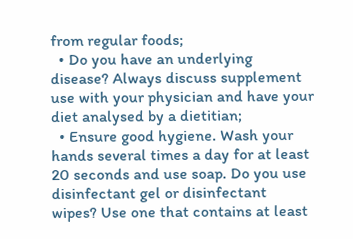from regular foods;
  • Do you have an underlying disease? Always discuss supplement use with your physician and have your diet analysed by a dietitian;
  • Ensure good hygiene. Wash your hands several times a day for at least 20 seconds and use soap. Do you use disinfectant gel or disinfectant wipes? Use one that contains at least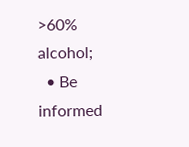>60% alcohol;
  • Be informed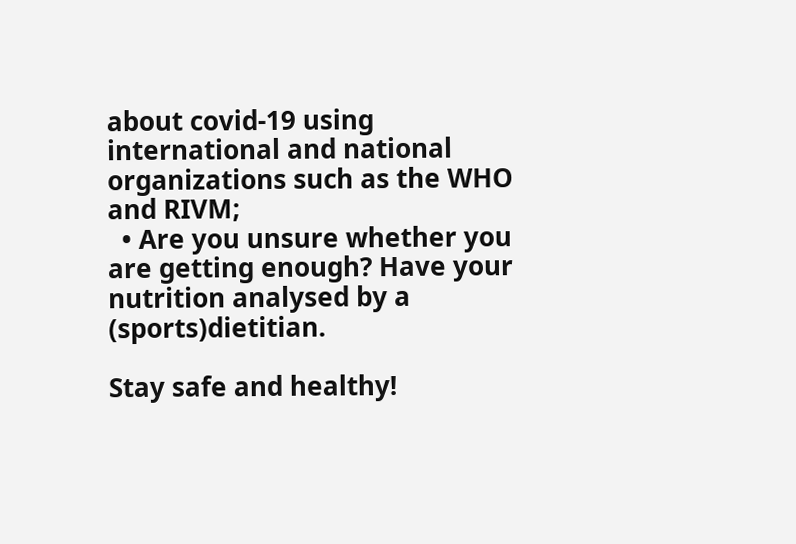about covid-19 using international and national organizations such as the WHO and RIVM;
  • Are you unsure whether you are getting enough? Have your nutrition analysed by a (sports)dietitian.

Stay safe and healthy!